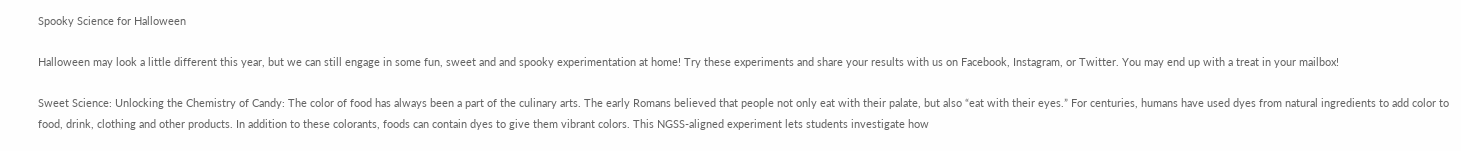Spooky Science for Halloween

Halloween may look a little different this year, but we can still engage in some fun, sweet and and spooky experimentation at home! Try these experiments and share your results with us on Facebook, Instagram, or Twitter. You may end up with a treat in your mailbox!

Sweet Science: Unlocking the Chemistry of Candy: The color of food has always been a part of the culinary arts. The early Romans believed that people not only eat with their palate, but also “eat with their eyes.” For centuries, humans have used dyes from natural ingredients to add color to food, drink, clothing and other products. In addition to these colorants, foods can contain dyes to give them vibrant colors. This NGSS-aligned experiment lets students investigate how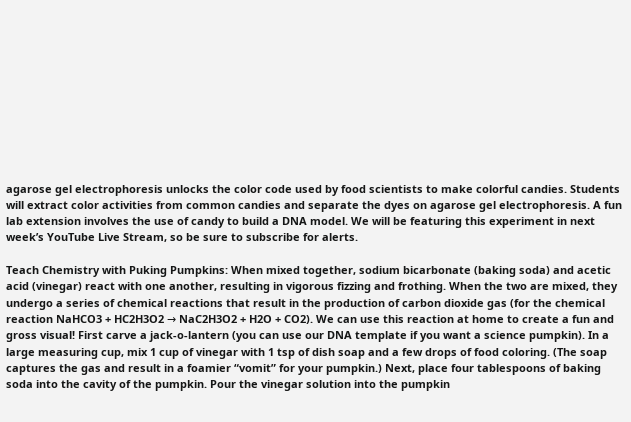agarose gel electrophoresis unlocks the color code used by food scientists to make colorful candies. Students will extract color activities from common candies and separate the dyes on agarose gel electrophoresis. A fun lab extension involves the use of candy to build a DNA model. We will be featuring this experiment in next week’s YouTube Live Stream, so be sure to subscribe for alerts.

Teach Chemistry with Puking Pumpkins: When mixed together, sodium bicarbonate (baking soda) and acetic acid (vinegar) react with one another, resulting in vigorous fizzing and frothing. When the two are mixed, they undergo a series of chemical reactions that result in the production of carbon dioxide gas (for the chemical reaction NaHCO3 + HC2H3O2 → NaC2H3O2 + H2O + CO2). We can use this reaction at home to create a fun and gross visual! First carve a jack-o-lantern (you can use our DNA template if you want a science pumpkin). In a large measuring cup, mix 1 cup of vinegar with 1 tsp of dish soap and a few drops of food coloring. (The soap captures the gas and result in a foamier “vomit” for your pumpkin.) Next, place four tablespoons of baking soda into the cavity of the pumpkin. Pour the vinegar solution into the pumpkin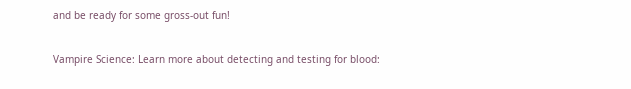and be ready for some gross-out fun!

Vampire Science: Learn more about detecting and testing for blood: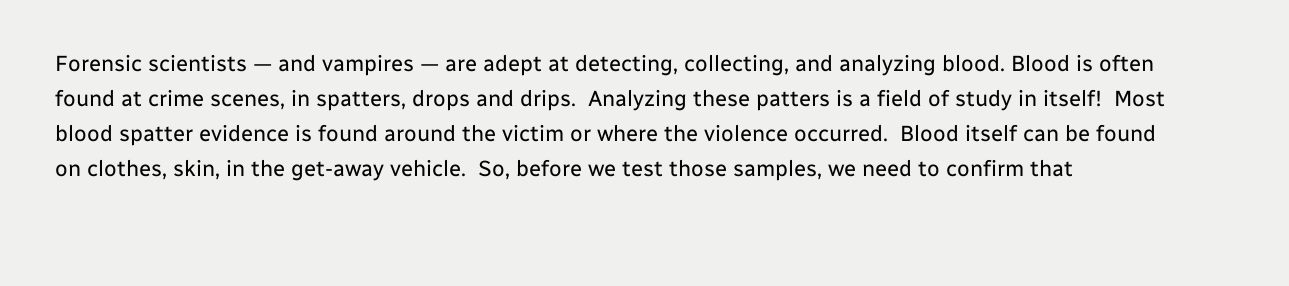Forensic scientists — and vampires — are adept at detecting, collecting, and analyzing blood. Blood is often found at crime scenes, in spatters, drops and drips.  Analyzing these patters is a field of study in itself!  Most blood spatter evidence is found around the victim or where the violence occurred.  Blood itself can be found on clothes, skin, in the get-away vehicle.  So, before we test those samples, we need to confirm that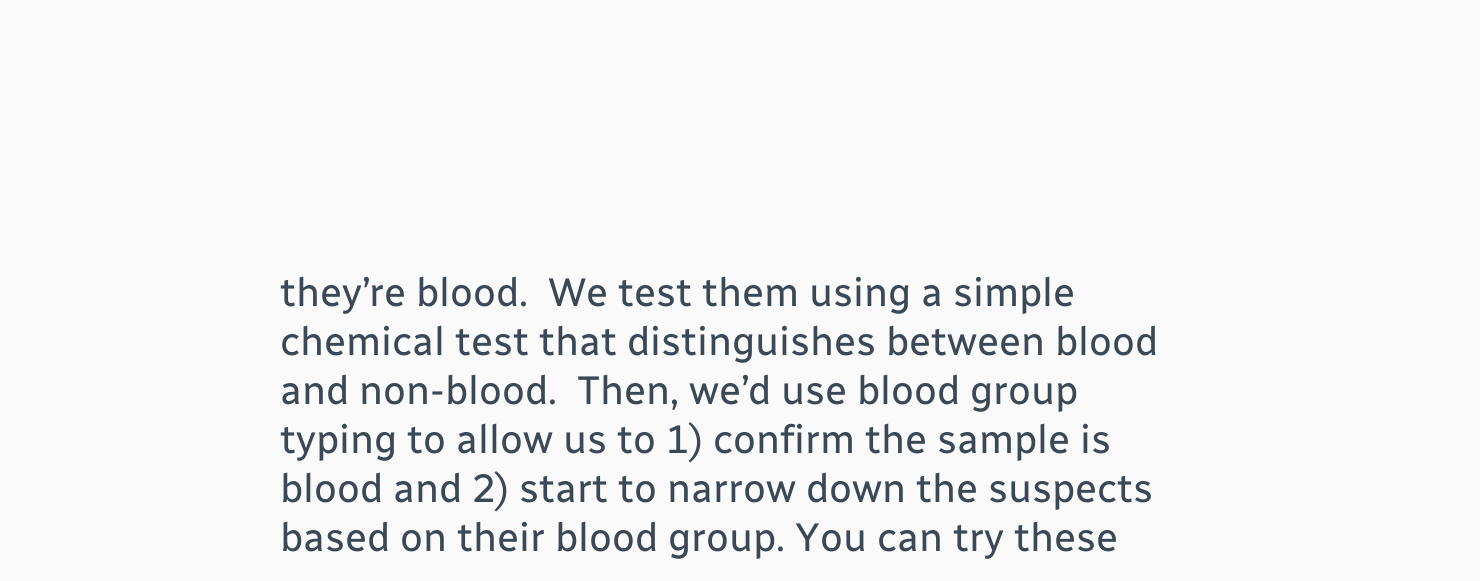they’re blood.  We test them using a simple chemical test that distinguishes between blood and non-blood.  Then, we’d use blood group typing to allow us to 1) confirm the sample is blood and 2) start to narrow down the suspects based on their blood group. You can try these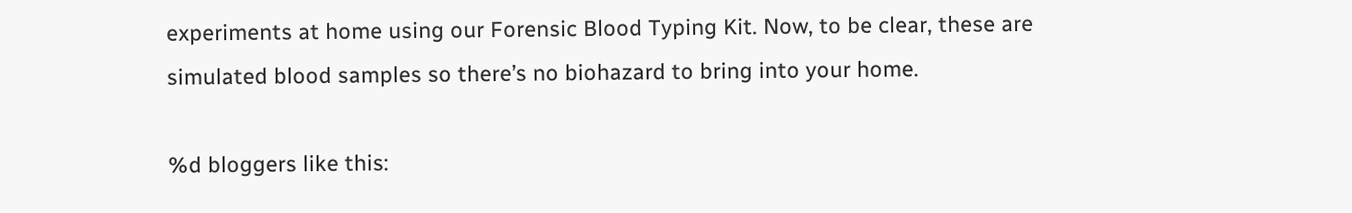experiments at home using our Forensic Blood Typing Kit. Now, to be clear, these are simulated blood samples so there’s no biohazard to bring into your home.

%d bloggers like this: